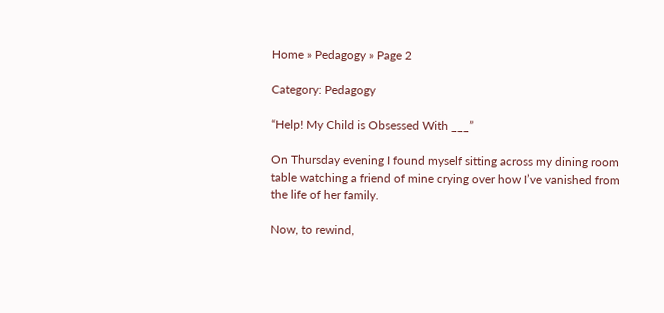Home » Pedagogy » Page 2

Category: Pedagogy

“Help! My Child is Obsessed With ___”

On Thursday evening I found myself sitting across my dining room table watching a friend of mine crying over how I’ve vanished from the life of her family.

Now, to rewind,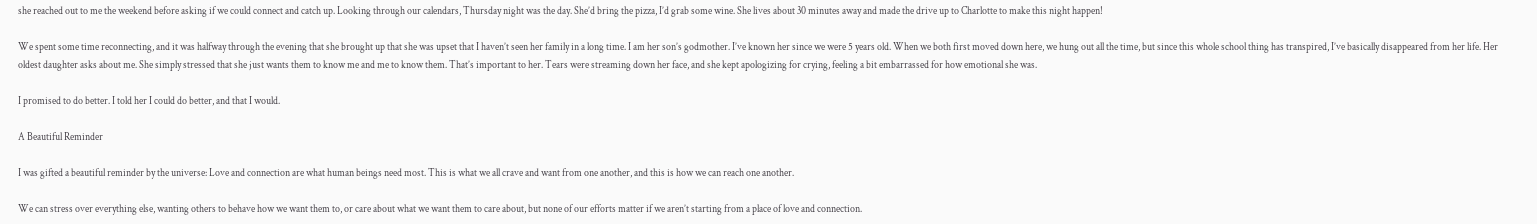she reached out to me the weekend before asking if we could connect and catch up. Looking through our calendars, Thursday night was the day. She’d bring the pizza, I’d grab some wine. She lives about 30 minutes away and made the drive up to Charlotte to make this night happen!

We spent some time reconnecting, and it was halfway through the evening that she brought up that she was upset that I haven’t seen her family in a long time. I am her son’s godmother. I’ve known her since we were 5 years old. When we both first moved down here, we hung out all the time, but since this whole school thing has transpired, I’ve basically disappeared from her life. Her oldest daughter asks about me. She simply stressed that she just wants them to know me and me to know them. That’s important to her. Tears were streaming down her face, and she kept apologizing for crying, feeling a bit embarrassed for how emotional she was.

I promised to do better. I told her I could do better, and that I would.

A Beautiful Reminder

I was gifted a beautiful reminder by the universe: Love and connection are what human beings need most. This is what we all crave and want from one another, and this is how we can reach one another.

We can stress over everything else, wanting others to behave how we want them to, or care about what we want them to care about, but none of our efforts matter if we aren’t starting from a place of love and connection.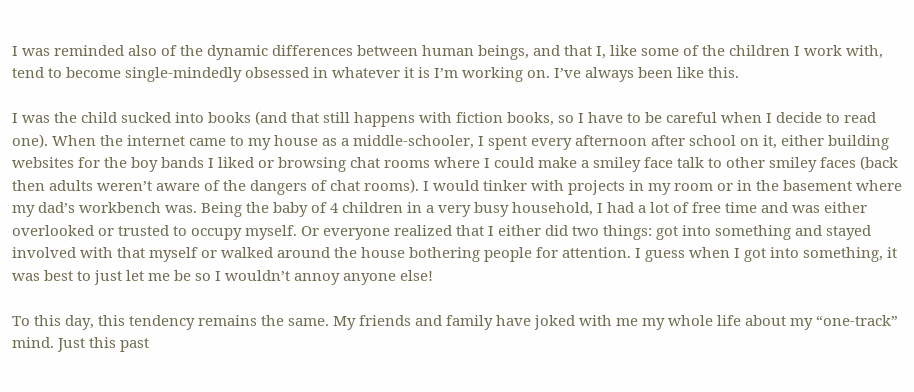I was reminded also of the dynamic differences between human beings, and that I, like some of the children I work with, tend to become single-mindedly obsessed in whatever it is I’m working on. I’ve always been like this.

I was the child sucked into books (and that still happens with fiction books, so I have to be careful when I decide to read one). When the internet came to my house as a middle-schooler, I spent every afternoon after school on it, either building websites for the boy bands I liked or browsing chat rooms where I could make a smiley face talk to other smiley faces (back then adults weren’t aware of the dangers of chat rooms). I would tinker with projects in my room or in the basement where my dad’s workbench was. Being the baby of 4 children in a very busy household, I had a lot of free time and was either overlooked or trusted to occupy myself. Or everyone realized that I either did two things: got into something and stayed involved with that myself or walked around the house bothering people for attention. I guess when I got into something, it was best to just let me be so I wouldn’t annoy anyone else!

To this day, this tendency remains the same. My friends and family have joked with me my whole life about my “one-track” mind. Just this past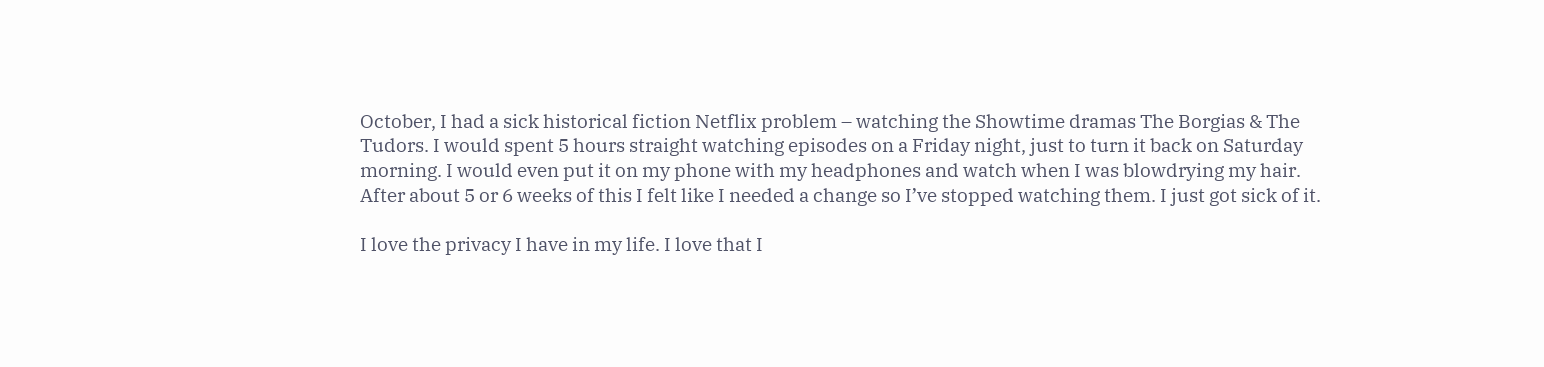October, I had a sick historical fiction Netflix problem – watching the Showtime dramas The Borgias & The Tudors. I would spent 5 hours straight watching episodes on a Friday night, just to turn it back on Saturday morning. I would even put it on my phone with my headphones and watch when I was blowdrying my hair. After about 5 or 6 weeks of this I felt like I needed a change so I’ve stopped watching them. I just got sick of it.

I love the privacy I have in my life. I love that I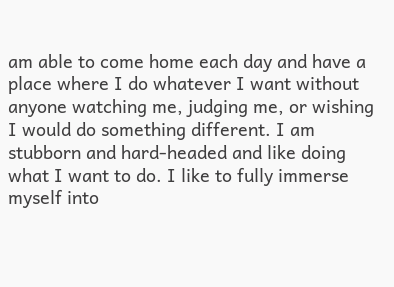am able to come home each day and have a place where I do whatever I want without anyone watching me, judging me, or wishing I would do something different. I am stubborn and hard-headed and like doing what I want to do. I like to fully immerse myself into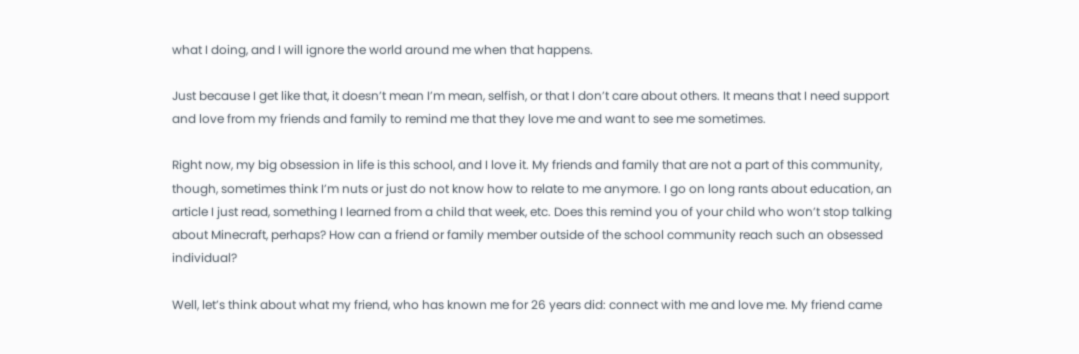what I doing, and I will ignore the world around me when that happens.

Just because I get like that, it doesn’t mean I’m mean, selfish, or that I don’t care about others. It means that I need support and love from my friends and family to remind me that they love me and want to see me sometimes.

Right now, my big obsession in life is this school, and I love it. My friends and family that are not a part of this community, though, sometimes think I’m nuts or just do not know how to relate to me anymore. I go on long rants about education, an article I just read, something I learned from a child that week, etc. Does this remind you of your child who won’t stop talking about Minecraft, perhaps? How can a friend or family member outside of the school community reach such an obsessed individual?

Well, let’s think about what my friend, who has known me for 26 years did: connect with me and love me. My friend came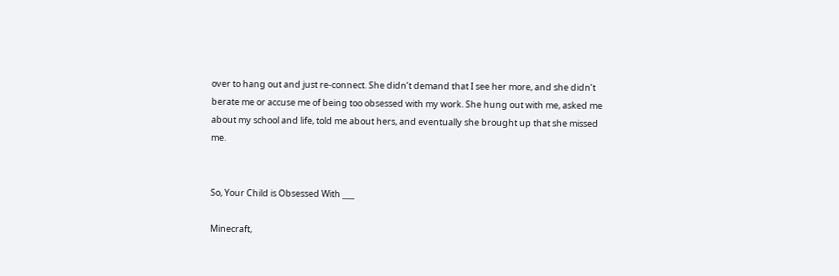over to hang out and just re-connect. She didn’t demand that I see her more, and she didn’t berate me or accuse me of being too obsessed with my work. She hung out with me, asked me about my school and life, told me about hers, and eventually she brought up that she missed me.


So, Your Child is Obsessed With ___

Minecraft,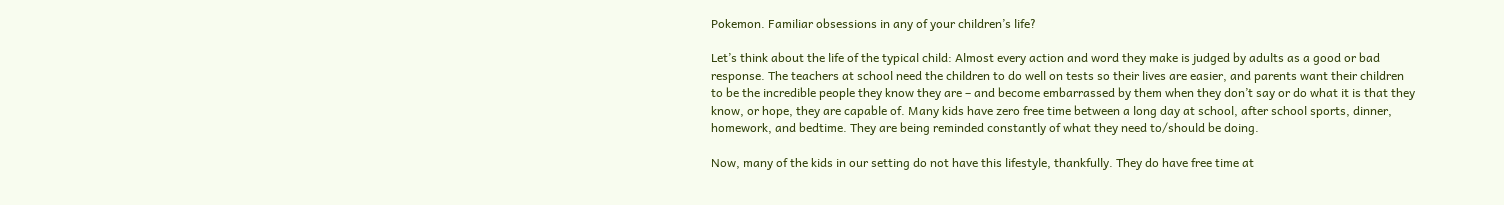Pokemon. Familiar obsessions in any of your children’s life?

Let’s think about the life of the typical child: Almost every action and word they make is judged by adults as a good or bad response. The teachers at school need the children to do well on tests so their lives are easier, and parents want their children to be the incredible people they know they are – and become embarrassed by them when they don’t say or do what it is that they know, or hope, they are capable of. Many kids have zero free time between a long day at school, after school sports, dinner, homework, and bedtime. They are being reminded constantly of what they need to/should be doing.

Now, many of the kids in our setting do not have this lifestyle, thankfully. They do have free time at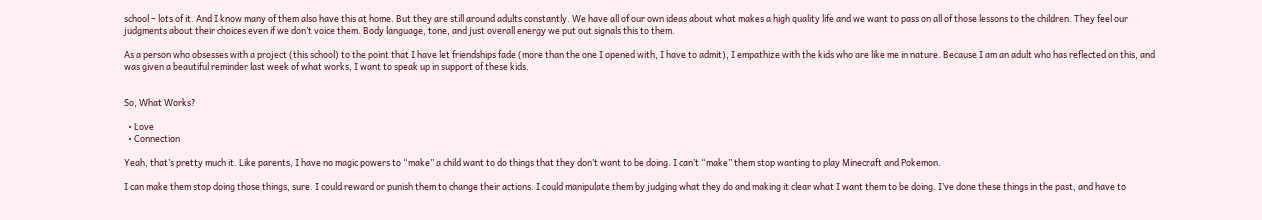school – lots of it. And I know many of them also have this at home. But they are still around adults constantly. We have all of our own ideas about what makes a high quality life and we want to pass on all of those lessons to the children. They feel our judgments about their choices even if we don’t voice them. Body language, tone, and just overall energy we put out signals this to them.

As a person who obsesses with a project (this school) to the point that I have let friendships fade (more than the one I opened with, I have to admit), I empathize with the kids who are like me in nature. Because I am an adult who has reflected on this, and was given a beautiful reminder last week of what works, I want to speak up in support of these kids.


So, What Works?

  • Love
  • Connection

Yeah, that’s pretty much it. Like parents, I have no magic powers to “make” a child want to do things that they don’t want to be doing. I can’t “make” them stop wanting to play Minecraft and Pokemon.

I can make them stop doing those things, sure. I could reward or punish them to change their actions. I could manipulate them by judging what they do and making it clear what I want them to be doing. I’ve done these things in the past, and have to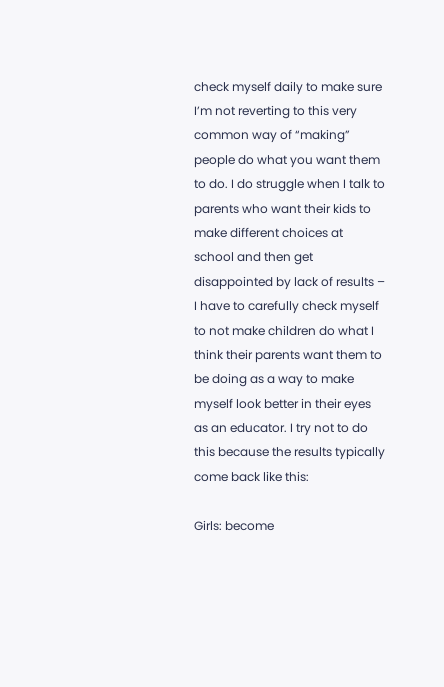check myself daily to make sure I’m not reverting to this very common way of “making” people do what you want them to do. I do struggle when I talk to parents who want their kids to make different choices at school and then get disappointed by lack of results – I have to carefully check myself to not make children do what I think their parents want them to be doing as a way to make myself look better in their eyes as an educator. I try not to do this because the results typically come back like this:

Girls: become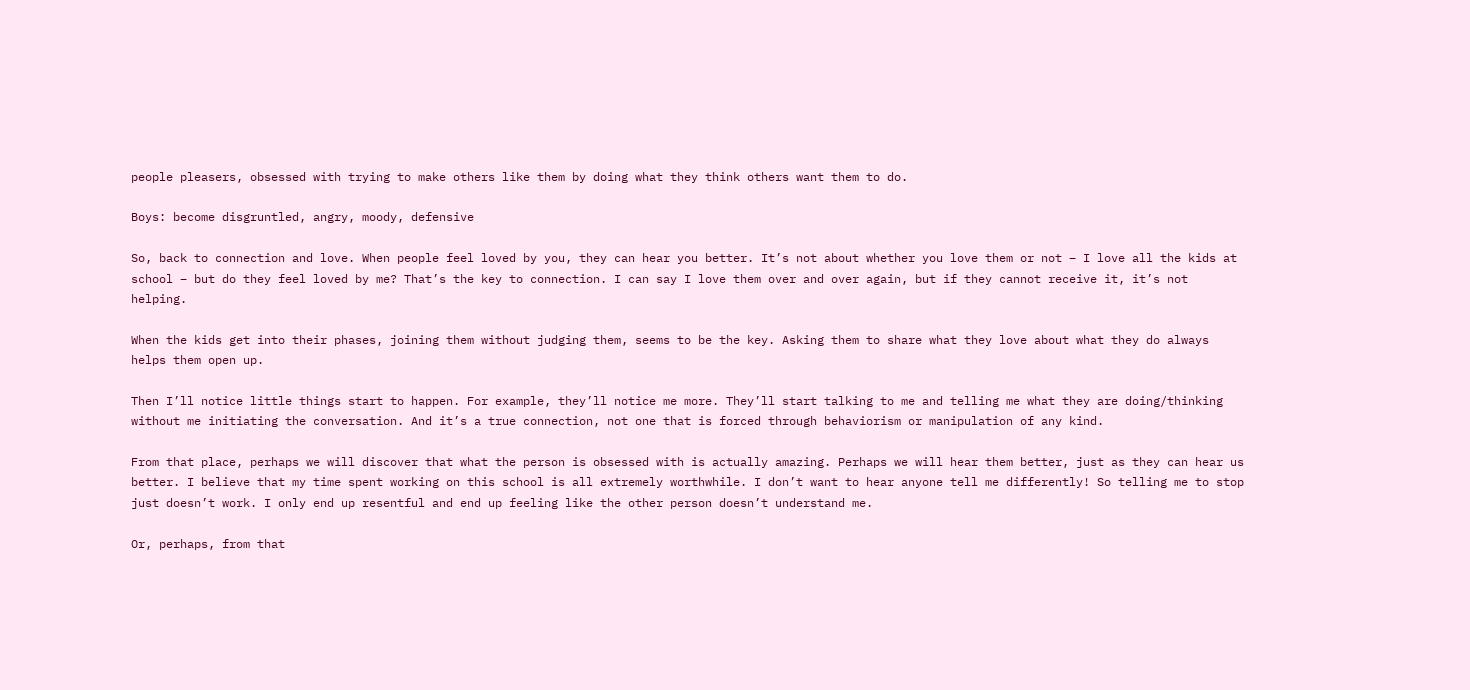people pleasers, obsessed with trying to make others like them by doing what they think others want them to do.

Boys: become disgruntled, angry, moody, defensive

So, back to connection and love. When people feel loved by you, they can hear you better. It’s not about whether you love them or not – I love all the kids at school – but do they feel loved by me? That’s the key to connection. I can say I love them over and over again, but if they cannot receive it, it’s not helping.

When the kids get into their phases, joining them without judging them, seems to be the key. Asking them to share what they love about what they do always helps them open up.

Then I’ll notice little things start to happen. For example, they’ll notice me more. They’ll start talking to me and telling me what they are doing/thinking without me initiating the conversation. And it’s a true connection, not one that is forced through behaviorism or manipulation of any kind.

From that place, perhaps we will discover that what the person is obsessed with is actually amazing. Perhaps we will hear them better, just as they can hear us better. I believe that my time spent working on this school is all extremely worthwhile. I don’t want to hear anyone tell me differently! So telling me to stop just doesn’t work. I only end up resentful and end up feeling like the other person doesn’t understand me.

Or, perhaps, from that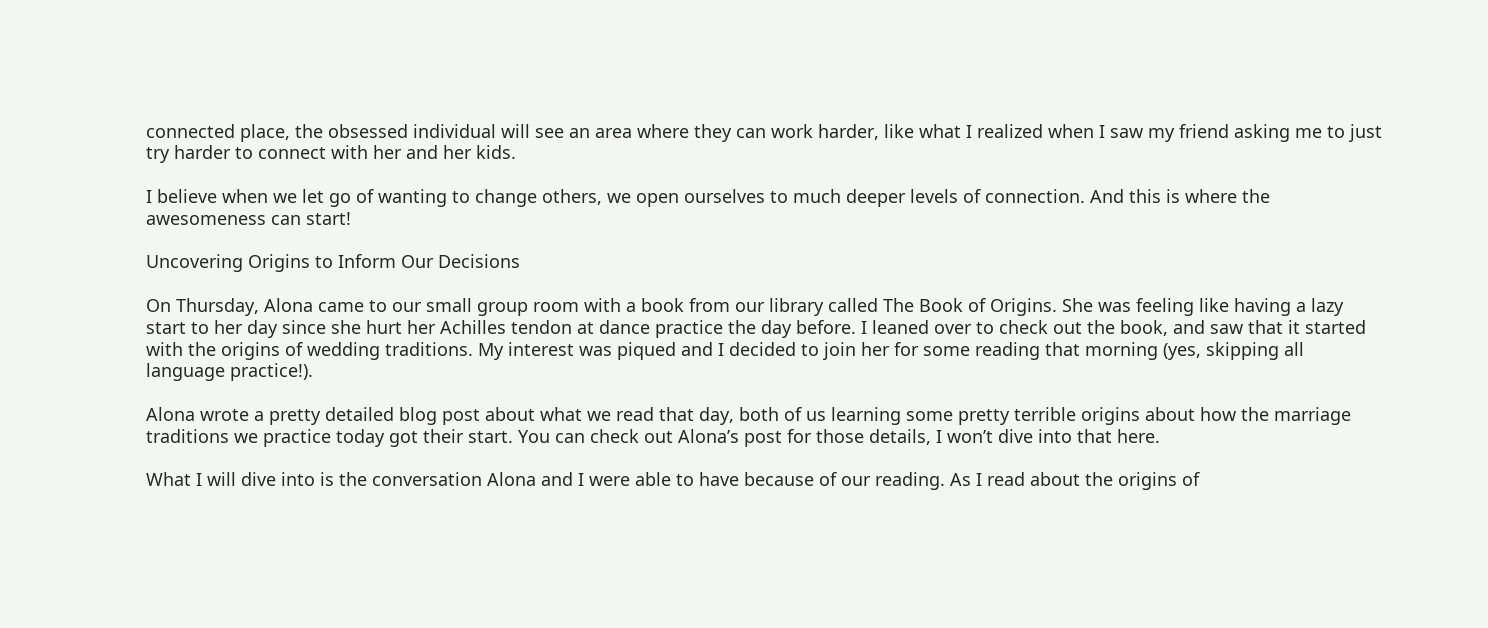connected place, the obsessed individual will see an area where they can work harder, like what I realized when I saw my friend asking me to just try harder to connect with her and her kids.

I believe when we let go of wanting to change others, we open ourselves to much deeper levels of connection. And this is where the awesomeness can start!

Uncovering Origins to Inform Our Decisions

On Thursday, Alona came to our small group room with a book from our library called The Book of Origins. She was feeling like having a lazy start to her day since she hurt her Achilles tendon at dance practice the day before. I leaned over to check out the book, and saw that it started with the origins of wedding traditions. My interest was piqued and I decided to join her for some reading that morning (yes, skipping all language practice!).

Alona wrote a pretty detailed blog post about what we read that day, both of us learning some pretty terrible origins about how the marriage traditions we practice today got their start. You can check out Alona’s post for those details, I won’t dive into that here.

What I will dive into is the conversation Alona and I were able to have because of our reading. As I read about the origins of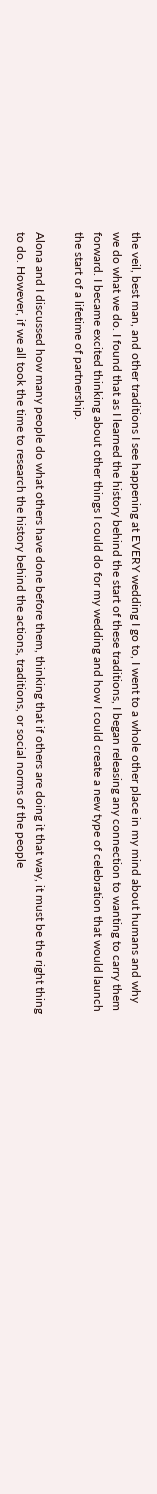the veil, best man, and other traditions I see happening at EVERY wedding I go to, I went to a whole other place in my mind about humans and why we do what we do. I found that as I learned the history behind the start of these traditions, I began releasing any connection to wanting to carry them forward. I became excited thinking about other things I could do for my wedding and how I could create a new type of celebration that would launch the start of a lifetime of partnership.

Alona and I discussed how many people do what others have done before them, thinking that if others are doing it that way, it must be the right thing to do. However, if we all took the time to research the history behind the actions, traditions, or social norms of the people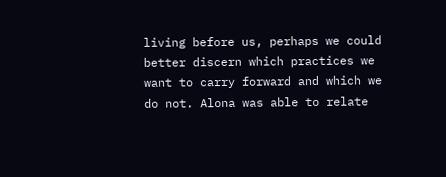living before us, perhaps we could better discern which practices we want to carry forward and which we do not. Alona was able to relate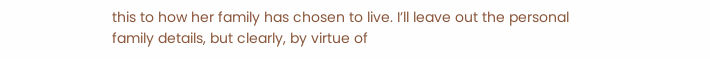this to how her family has chosen to live. I’ll leave out the personal family details, but clearly, by virtue of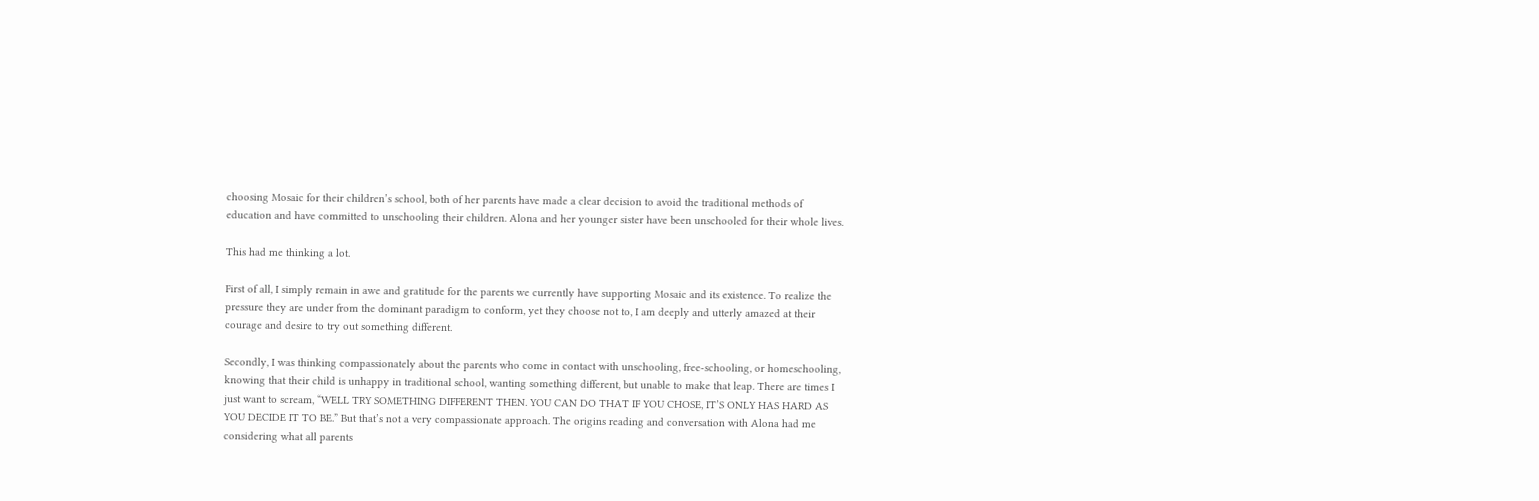choosing Mosaic for their children’s school, both of her parents have made a clear decision to avoid the traditional methods of education and have committed to unschooling their children. Alona and her younger sister have been unschooled for their whole lives.

This had me thinking a lot.

First of all, I simply remain in awe and gratitude for the parents we currently have supporting Mosaic and its existence. To realize the pressure they are under from the dominant paradigm to conform, yet they choose not to, I am deeply and utterly amazed at their courage and desire to try out something different.

Secondly, I was thinking compassionately about the parents who come in contact with unschooling, free-schooling, or homeschooling, knowing that their child is unhappy in traditional school, wanting something different, but unable to make that leap. There are times I just want to scream, “WELL TRY SOMETHING DIFFERENT THEN. YOU CAN DO THAT IF YOU CHOSE, IT’S ONLY HAS HARD AS YOU DECIDE IT TO BE.” But that’s not a very compassionate approach. The origins reading and conversation with Alona had me considering what all parents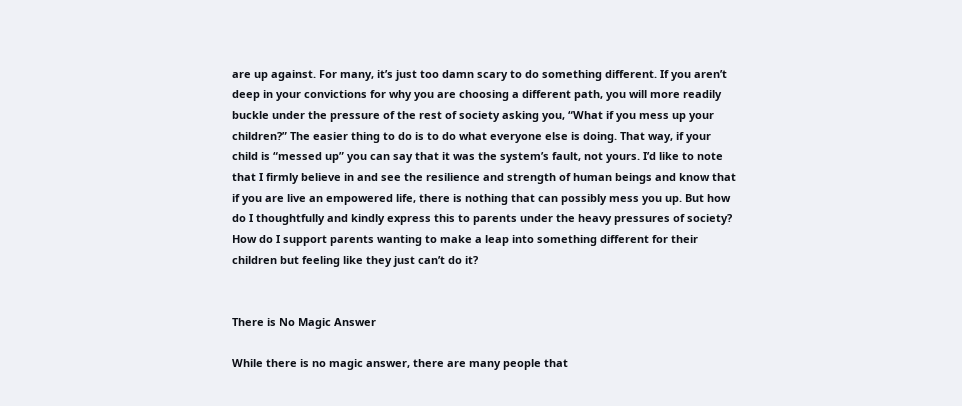are up against. For many, it’s just too damn scary to do something different. If you aren’t deep in your convictions for why you are choosing a different path, you will more readily buckle under the pressure of the rest of society asking you, “What if you mess up your children?” The easier thing to do is to do what everyone else is doing. That way, if your child is “messed up” you can say that it was the system’s fault, not yours. I’d like to note that I firmly believe in and see the resilience and strength of human beings and know that if you are live an empowered life, there is nothing that can possibly mess you up. But how do I thoughtfully and kindly express this to parents under the heavy pressures of society? How do I support parents wanting to make a leap into something different for their children but feeling like they just can’t do it?


There is No Magic Answer

While there is no magic answer, there are many people that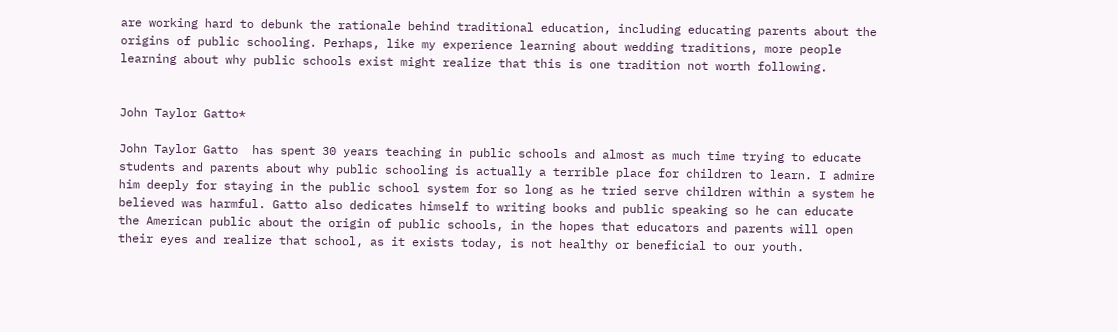are working hard to debunk the rationale behind traditional education, including educating parents about the origins of public schooling. Perhaps, like my experience learning about wedding traditions, more people learning about why public schools exist might realize that this is one tradition not worth following.


John Taylor Gatto*

John Taylor Gatto  has spent 30 years teaching in public schools and almost as much time trying to educate students and parents about why public schooling is actually a terrible place for children to learn. I admire him deeply for staying in the public school system for so long as he tried serve children within a system he believed was harmful. Gatto also dedicates himself to writing books and public speaking so he can educate the American public about the origin of public schools, in the hopes that educators and parents will open their eyes and realize that school, as it exists today, is not healthy or beneficial to our youth.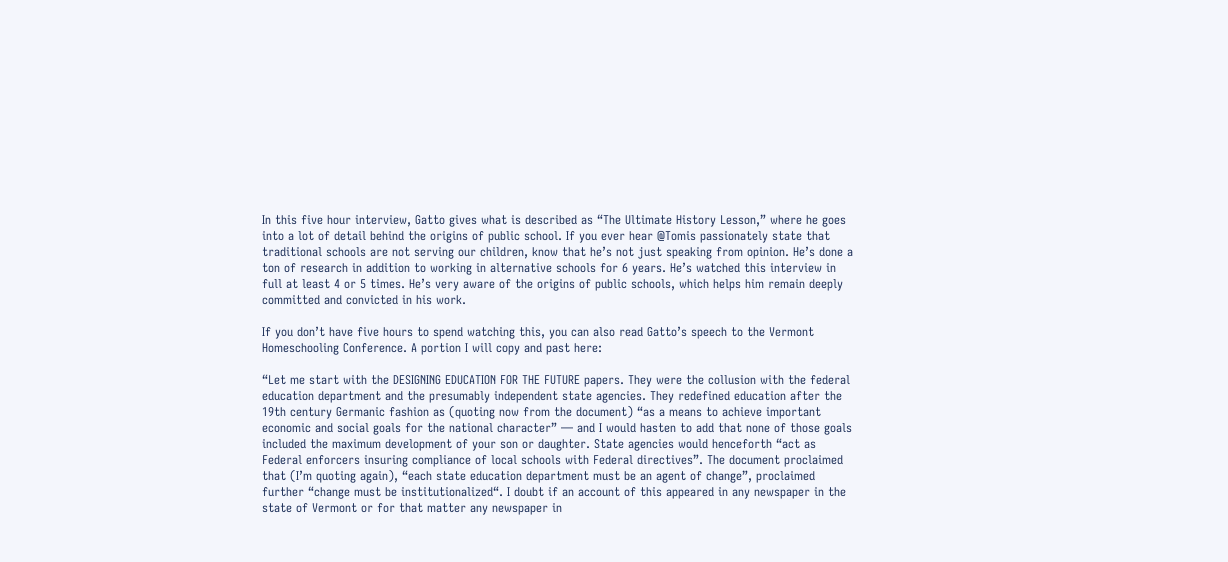In this five hour interview, Gatto gives what is described as “The Ultimate History Lesson,” where he goes into a lot of detail behind the origins of public school. If you ever hear @Tomis passionately state that traditional schools are not serving our children, know that he’s not just speaking from opinion. He’s done a ton of research in addition to working in alternative schools for 6 years. He’s watched this interview in full at least 4 or 5 times. He’s very aware of the origins of public schools, which helps him remain deeply committed and convicted in his work.

If you don’t have five hours to spend watching this, you can also read Gatto’s speech to the Vermont Homeschooling Conference. A portion I will copy and past here:

“Let me start with the DESIGNING EDUCATION FOR THE FUTURE papers. They were the collusion with the federal education department and the presumably independent state agencies. They redefined education after the 19th century Germanic fashion as (quoting now from the document) “as a means to achieve important economic and social goals for the national character” — and I would hasten to add that none of those goals included the maximum development of your son or daughter. State agencies would henceforth “act as Federal enforcers insuring compliance of local schools with Federal directives”. The document proclaimed that (I’m quoting again), “each state education department must be an agent of change”, proclaimed further “change must be institutionalized“. I doubt if an account of this appeared in any newspaper in the state of Vermont or for that matter any newspaper in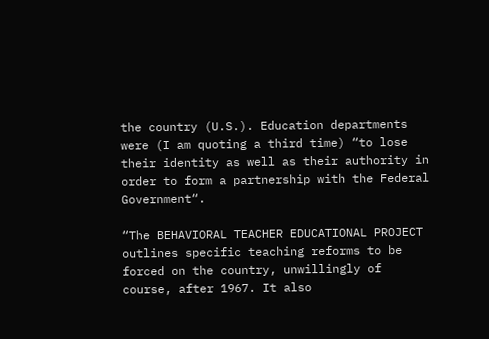the country (U.S.). Education departments were (I am quoting a third time) “to lose their identity as well as their authority in order to form a partnership with the Federal Government“.

“The BEHAVIORAL TEACHER EDUCATIONAL PROJECT outlines specific teaching reforms to be forced on the country, unwillingly of course, after 1967. It also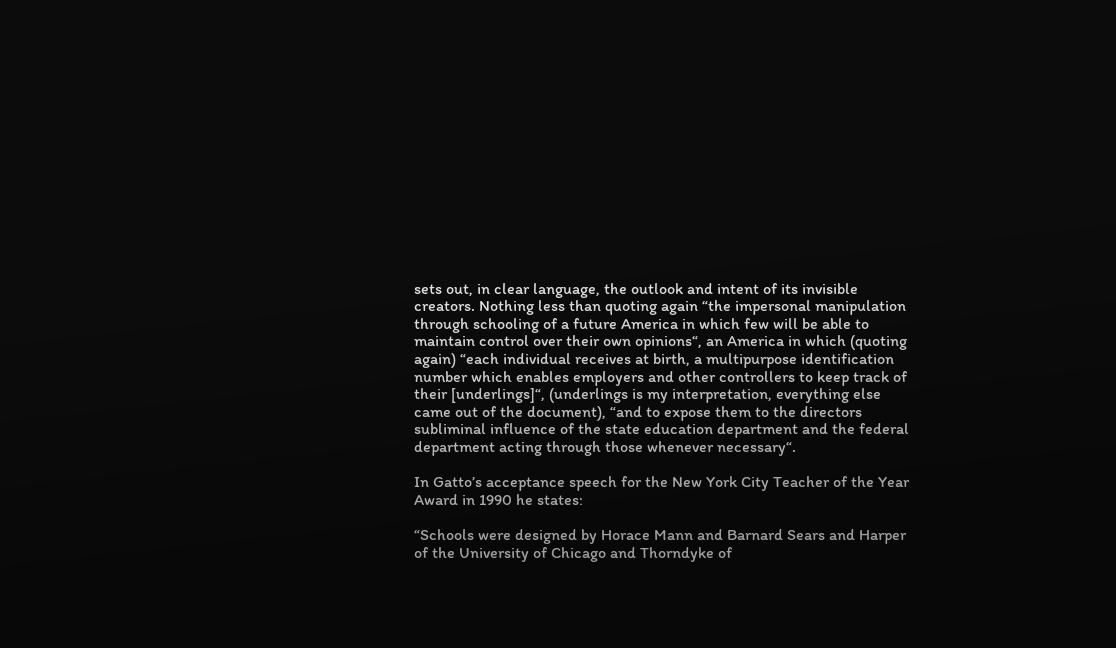sets out, in clear language, the outlook and intent of its invisible creators. Nothing less than quoting again “the impersonal manipulation through schooling of a future America in which few will be able to maintain control over their own opinions“, an America in which (quoting again) “each individual receives at birth, a multipurpose identification number which enables employers and other controllers to keep track of their [underlings]“, (underlings is my interpretation, everything else came out of the document), “and to expose them to the directors subliminal influence of the state education department and the federal department acting through those whenever necessary“.

In Gatto’s acceptance speech for the New York City Teacher of the Year Award in 1990 he states:

“Schools were designed by Horace Mann and Barnard Sears and Harper of the University of Chicago and Thorndyke of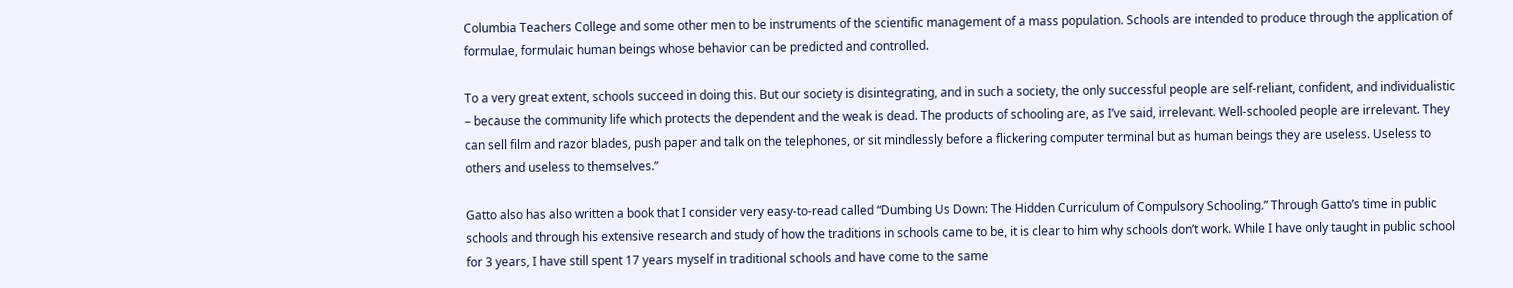Columbia Teachers College and some other men to be instruments of the scientific management of a mass population. Schools are intended to produce through the application of formulae, formulaic human beings whose behavior can be predicted and controlled.

To a very great extent, schools succeed in doing this. But our society is disintegrating, and in such a society, the only successful people are self-reliant, confident, and individualistic – because the community life which protects the dependent and the weak is dead. The products of schooling are, as I’ve said, irrelevant. Well-schooled people are irrelevant. They can sell film and razor blades, push paper and talk on the telephones, or sit mindlessly before a flickering computer terminal but as human beings they are useless. Useless to others and useless to themselves.”

Gatto also has also written a book that I consider very easy-to-read called “Dumbing Us Down: The Hidden Curriculum of Compulsory Schooling.” Through Gatto’s time in public schools and through his extensive research and study of how the traditions in schools came to be, it is clear to him why schools don’t work. While I have only taught in public school for 3 years, I have still spent 17 years myself in traditional schools and have come to the same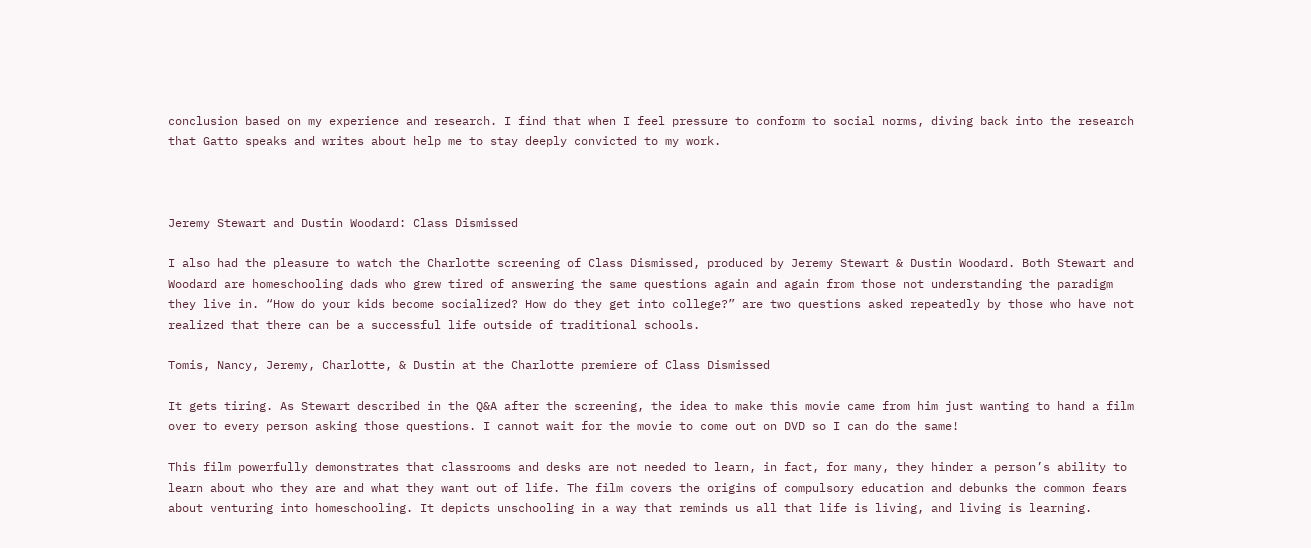conclusion based on my experience and research. I find that when I feel pressure to conform to social norms, diving back into the research that Gatto speaks and writes about help me to stay deeply convicted to my work.



Jeremy Stewart and Dustin Woodard: Class Dismissed

I also had the pleasure to watch the Charlotte screening of Class Dismissed, produced by Jeremy Stewart & Dustin Woodard. Both Stewart and Woodard are homeschooling dads who grew tired of answering the same questions again and again from those not understanding the paradigm they live in. “How do your kids become socialized? How do they get into college?” are two questions asked repeatedly by those who have not realized that there can be a successful life outside of traditional schools.

Tomis, Nancy, Jeremy, Charlotte, & Dustin at the Charlotte premiere of Class Dismissed

It gets tiring. As Stewart described in the Q&A after the screening, the idea to make this movie came from him just wanting to hand a film over to every person asking those questions. I cannot wait for the movie to come out on DVD so I can do the same!

This film powerfully demonstrates that classrooms and desks are not needed to learn, in fact, for many, they hinder a person’s ability to learn about who they are and what they want out of life. The film covers the origins of compulsory education and debunks the common fears about venturing into homeschooling. It depicts unschooling in a way that reminds us all that life is living, and living is learning.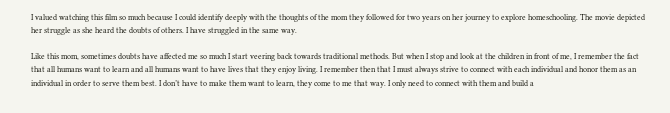I valued watching this film so much because I could identify deeply with the thoughts of the mom they followed for two years on her journey to explore homeschooling. The movie depicted her struggle as she heard the doubts of others. I have struggled in the same way.

Like this mom, sometimes doubts have affected me so much I start veering back towards traditional methods. But when I stop and look at the children in front of me, I remember the fact that all humans want to learn and all humans want to have lives that they enjoy living. I remember then that I must always strive to connect with each individual and honor them as an individual in order to serve them best. I don’t have to make them want to learn, they come to me that way. I only need to connect with them and build a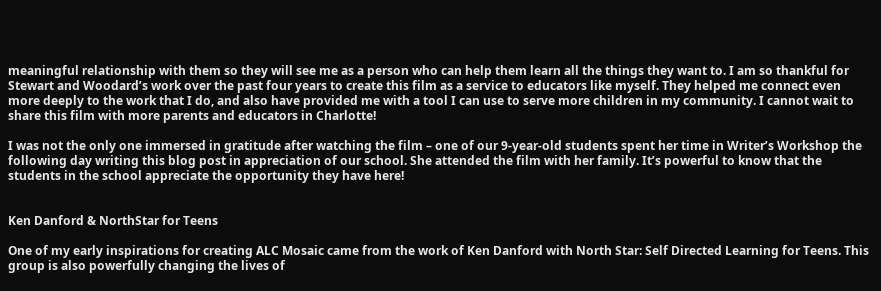meaningful relationship with them so they will see me as a person who can help them learn all the things they want to. I am so thankful for Stewart and Woodard’s work over the past four years to create this film as a service to educators like myself. They helped me connect even more deeply to the work that I do, and also have provided me with a tool I can use to serve more children in my community. I cannot wait to share this film with more parents and educators in Charlotte!

I was not the only one immersed in gratitude after watching the film – one of our 9-year-old students spent her time in Writer’s Workshop the following day writing this blog post in appreciation of our school. She attended the film with her family. It’s powerful to know that the students in the school appreciate the opportunity they have here!


Ken Danford & NorthStar for Teens

One of my early inspirations for creating ALC Mosaic came from the work of Ken Danford with North Star: Self Directed Learning for Teens. This group is also powerfully changing the lives of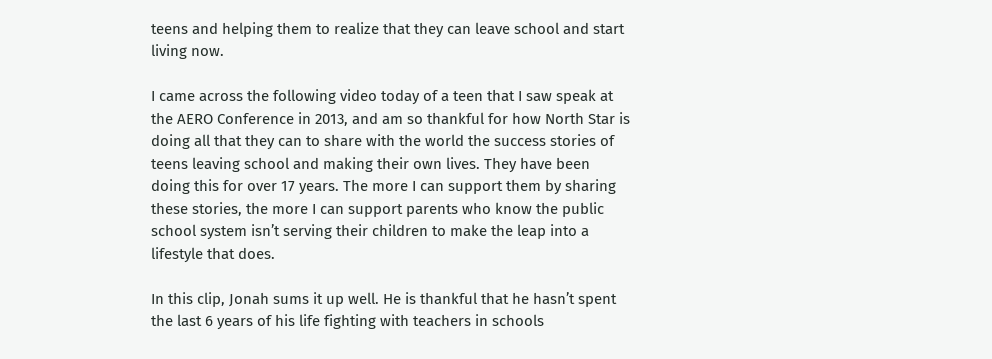teens and helping them to realize that they can leave school and start living now.

I came across the following video today of a teen that I saw speak at the AERO Conference in 2013, and am so thankful for how North Star is doing all that they can to share with the world the success stories of teens leaving school and making their own lives. They have been doing this for over 17 years. The more I can support them by sharing these stories, the more I can support parents who know the public school system isn’t serving their children to make the leap into a lifestyle that does.

In this clip, Jonah sums it up well. He is thankful that he hasn’t spent the last 6 years of his life fighting with teachers in schools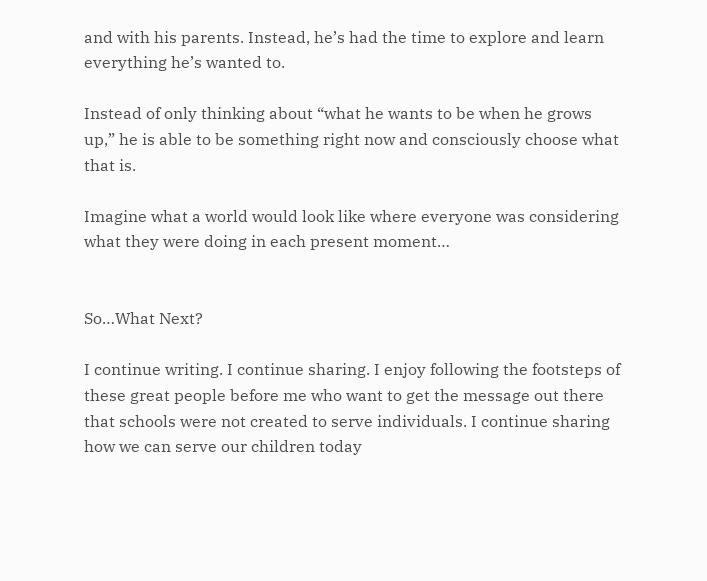and with his parents. Instead, he’s had the time to explore and learn everything he’s wanted to.

Instead of only thinking about “what he wants to be when he grows up,” he is able to be something right now and consciously choose what that is.

Imagine what a world would look like where everyone was considering what they were doing in each present moment…


So…What Next?

I continue writing. I continue sharing. I enjoy following the footsteps of these great people before me who want to get the message out there that schools were not created to serve individuals. I continue sharing how we can serve our children today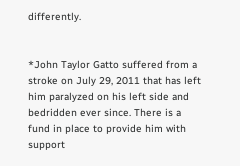differently.


*John Taylor Gatto suffered from a stroke on July 29, 2011 that has left him paralyzed on his left side and bedridden ever since. There is a fund in place to provide him with support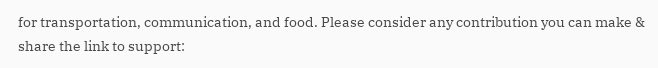for transportation, communication, and food. Please consider any contribution you can make & share the link to support: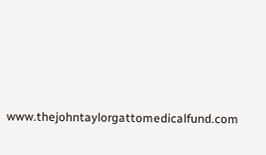www.thejohntaylorgattomedicalfund.com